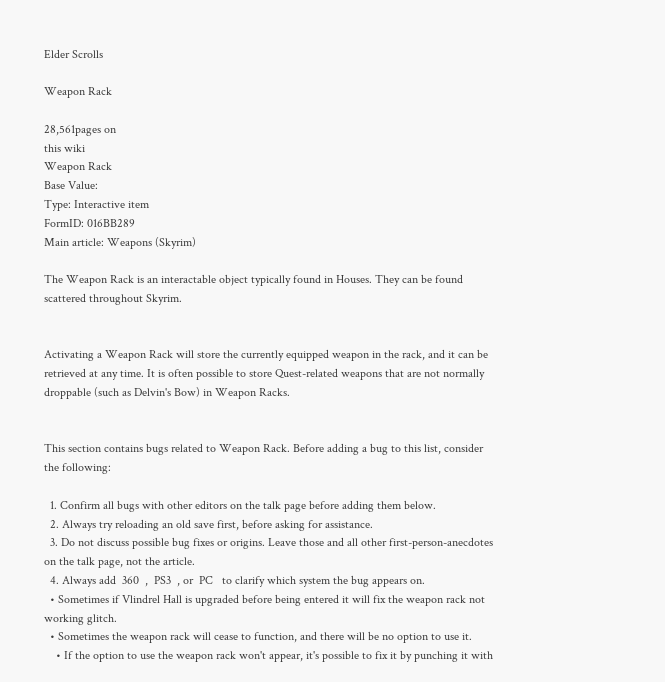Elder Scrolls

Weapon Rack

28,561pages on
this wiki
Weapon Rack
Base Value:
Type: Interactive item
FormID: 016BB289
Main article: Weapons (Skyrim)

The Weapon Rack is an interactable object typically found in Houses. They can be found scattered throughout Skyrim.


Activating a Weapon Rack will store the currently equipped weapon in the rack, and it can be retrieved at any time. It is often possible to store Quest-related weapons that are not normally droppable (such as Delvin's Bow) in Weapon Racks.


This section contains bugs related to Weapon Rack. Before adding a bug to this list, consider the following:

  1. Confirm all bugs with other editors on the talk page before adding them below.
  2. Always try reloading an old save first, before asking for assistance.
  3. Do not discuss possible bug fixes or origins. Leave those and all other first-person-anecdotes on the talk page, not the article.
  4. Always add  360  ,  PS3  , or  PC   to clarify which system the bug appears on.
  • Sometimes if Vlindrel Hall is upgraded before being entered it will fix the weapon rack not working glitch.
  • Sometimes the weapon rack will cease to function, and there will be no option to use it.
    • If the option to use the weapon rack won't appear, it's possible to fix it by punching it with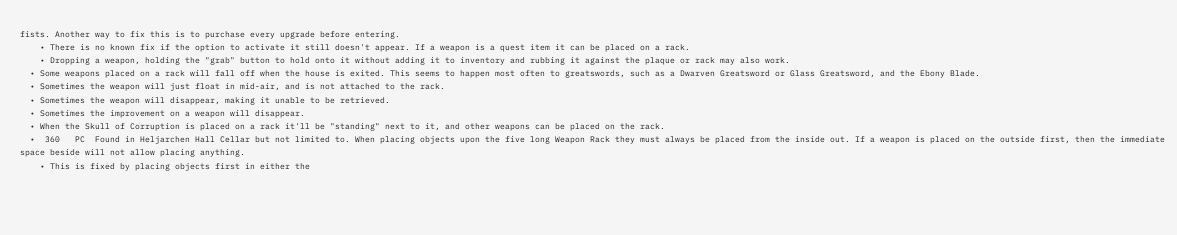fists. Another way to fix this is to purchase every upgrade before entering.
    • There is no known fix if the option to activate it still doesn't appear. If a weapon is a quest item it can be placed on a rack.
    • Dropping a weapon, holding the "grab" button to hold onto it without adding it to inventory and rubbing it against the plaque or rack may also work.
  • Some weapons placed on a rack will fall off when the house is exited. This seems to happen most often to greatswords, such as a Dwarven Greatsword or Glass Greatsword, and the Ebony Blade.
  • Sometimes the weapon will just float in mid-air, and is not attached to the rack.
  • Sometimes the weapon will disappear, making it unable to be retrieved.
  • Sometimes the improvement on a weapon will disappear.
  • When the Skull of Corruption is placed on a rack it'll be "standing" next to it, and other weapons can be placed on the rack.
  •  360   PC  Found in Heljarchen Hall Cellar but not limited to. When placing objects upon the five long Weapon Rack they must always be placed from the inside out. If a weapon is placed on the outside first, then the immediate space beside will not allow placing anything.
    • This is fixed by placing objects first in either the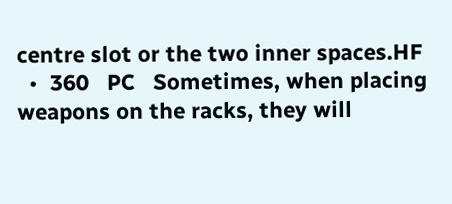centre slot or the two inner spaces.HF
  •  360   PC   Sometimes, when placing weapons on the racks, they will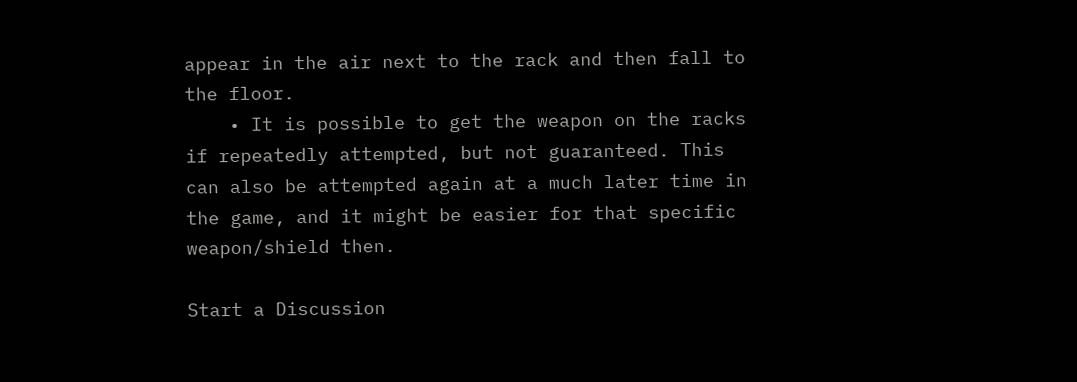appear in the air next to the rack and then fall to the floor.
    • It is possible to get the weapon on the racks if repeatedly attempted, but not guaranteed. This can also be attempted again at a much later time in the game, and it might be easier for that specific weapon/shield then.

Start a Discussion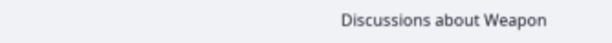Discussions about Weapon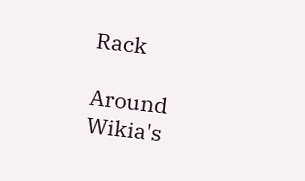Rack

Around Wikia's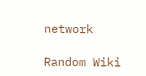network

Random Wiki